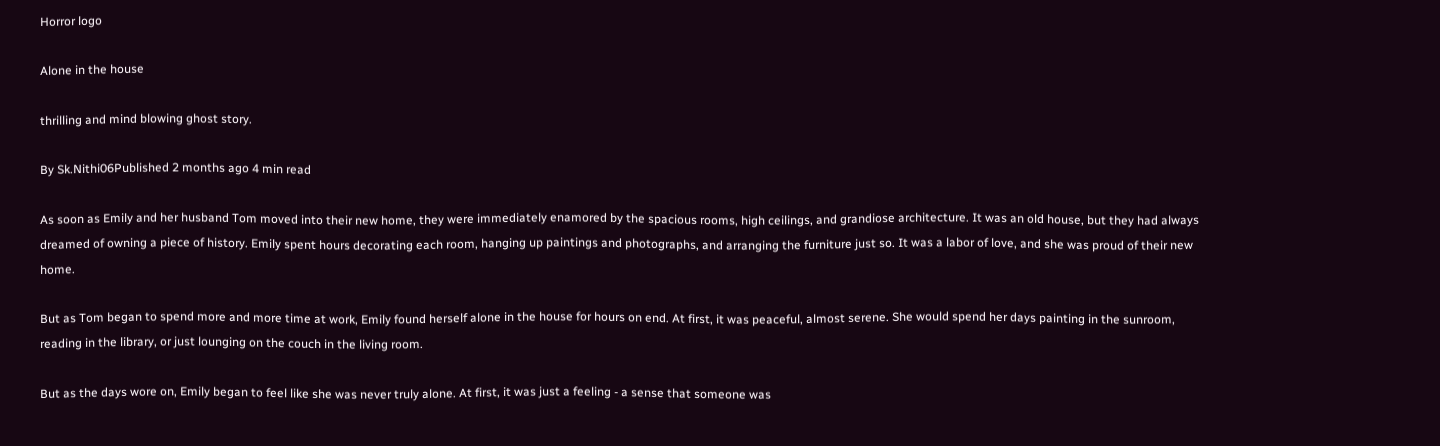Horror logo

Alone in the house

thrilling and mind blowing ghost story.

By Sk.Nithi06Published 2 months ago 4 min read

As soon as Emily and her husband Tom moved into their new home, they were immediately enamored by the spacious rooms, high ceilings, and grandiose architecture. It was an old house, but they had always dreamed of owning a piece of history. Emily spent hours decorating each room, hanging up paintings and photographs, and arranging the furniture just so. It was a labor of love, and she was proud of their new home.

But as Tom began to spend more and more time at work, Emily found herself alone in the house for hours on end. At first, it was peaceful, almost serene. She would spend her days painting in the sunroom, reading in the library, or just lounging on the couch in the living room.

But as the days wore on, Emily began to feel like she was never truly alone. At first, it was just a feeling - a sense that someone was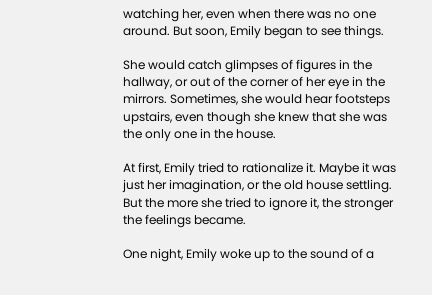watching her, even when there was no one around. But soon, Emily began to see things.

She would catch glimpses of figures in the hallway, or out of the corner of her eye in the mirrors. Sometimes, she would hear footsteps upstairs, even though she knew that she was the only one in the house.

At first, Emily tried to rationalize it. Maybe it was just her imagination, or the old house settling. But the more she tried to ignore it, the stronger the feelings became.

One night, Emily woke up to the sound of a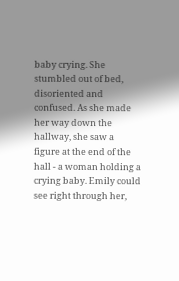baby crying. She stumbled out of bed, disoriented and confused. As she made her way down the hallway, she saw a figure at the end of the hall - a woman holding a crying baby. Emily could see right through her,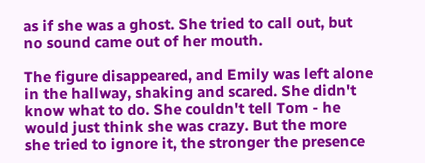as if she was a ghost. She tried to call out, but no sound came out of her mouth.

The figure disappeared, and Emily was left alone in the hallway, shaking and scared. She didn't know what to do. She couldn't tell Tom - he would just think she was crazy. But the more she tried to ignore it, the stronger the presence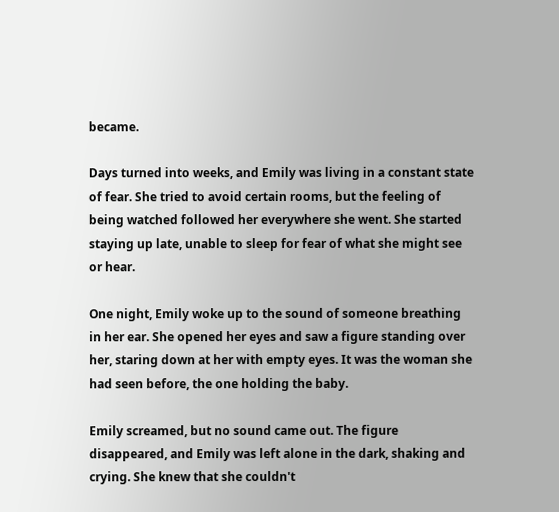became.

Days turned into weeks, and Emily was living in a constant state of fear. She tried to avoid certain rooms, but the feeling of being watched followed her everywhere she went. She started staying up late, unable to sleep for fear of what she might see or hear.

One night, Emily woke up to the sound of someone breathing in her ear. She opened her eyes and saw a figure standing over her, staring down at her with empty eyes. It was the woman she had seen before, the one holding the baby.

Emily screamed, but no sound came out. The figure disappeared, and Emily was left alone in the dark, shaking and crying. She knew that she couldn't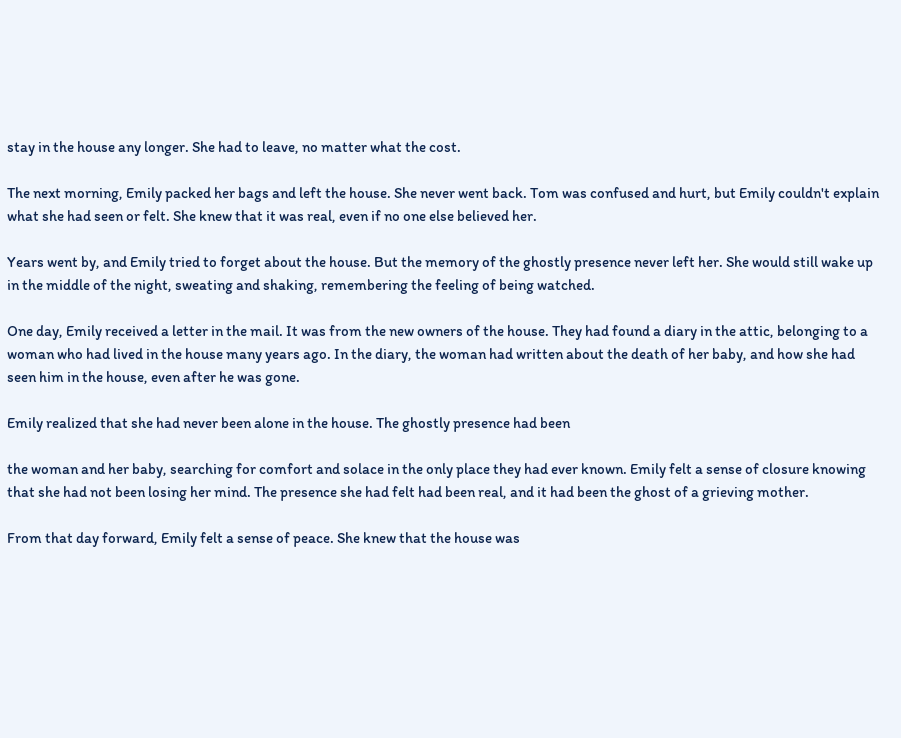stay in the house any longer. She had to leave, no matter what the cost.

The next morning, Emily packed her bags and left the house. She never went back. Tom was confused and hurt, but Emily couldn't explain what she had seen or felt. She knew that it was real, even if no one else believed her.

Years went by, and Emily tried to forget about the house. But the memory of the ghostly presence never left her. She would still wake up in the middle of the night, sweating and shaking, remembering the feeling of being watched.

One day, Emily received a letter in the mail. It was from the new owners of the house. They had found a diary in the attic, belonging to a woman who had lived in the house many years ago. In the diary, the woman had written about the death of her baby, and how she had seen him in the house, even after he was gone.

Emily realized that she had never been alone in the house. The ghostly presence had been

the woman and her baby, searching for comfort and solace in the only place they had ever known. Emily felt a sense of closure knowing that she had not been losing her mind. The presence she had felt had been real, and it had been the ghost of a grieving mother.

From that day forward, Emily felt a sense of peace. She knew that the house was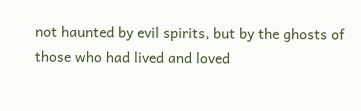not haunted by evil spirits, but by the ghosts of those who had lived and loved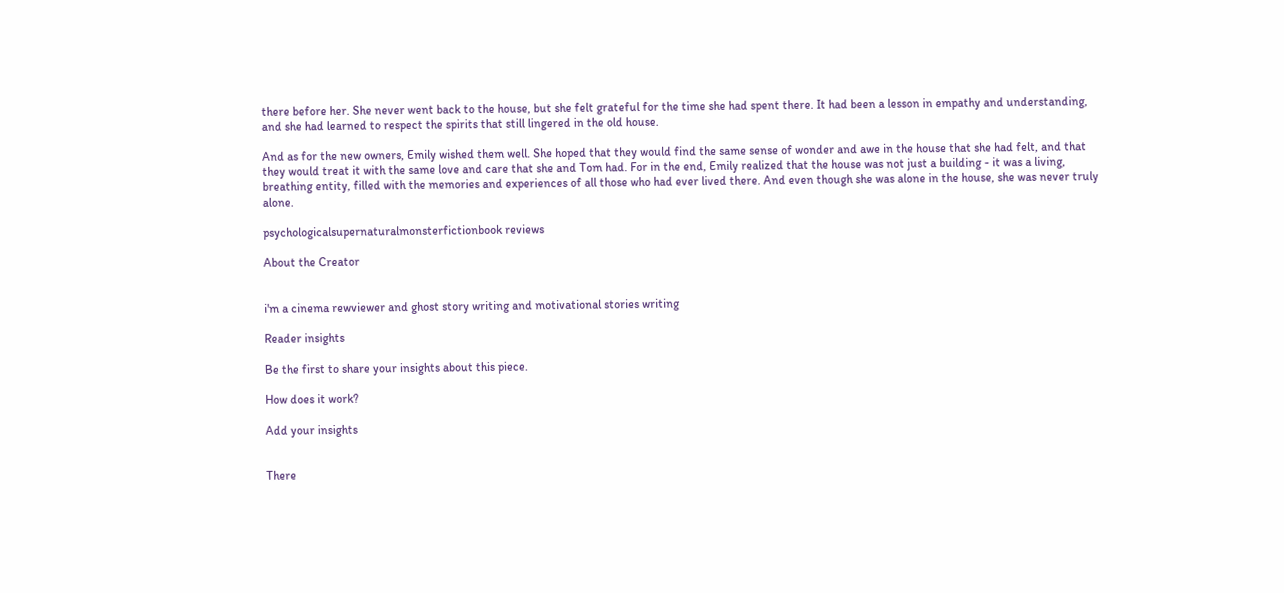there before her. She never went back to the house, but she felt grateful for the time she had spent there. It had been a lesson in empathy and understanding, and she had learned to respect the spirits that still lingered in the old house.

And as for the new owners, Emily wished them well. She hoped that they would find the same sense of wonder and awe in the house that she had felt, and that they would treat it with the same love and care that she and Tom had. For in the end, Emily realized that the house was not just a building - it was a living, breathing entity, filled with the memories and experiences of all those who had ever lived there. And even though she was alone in the house, she was never truly alone.

psychologicalsupernaturalmonsterfictionbook reviews

About the Creator


i'm a cinema rewviewer and ghost story writing and motivational stories writing

Reader insights

Be the first to share your insights about this piece.

How does it work?

Add your insights


There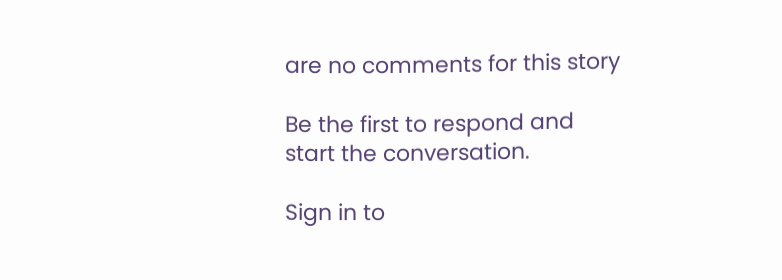are no comments for this story

Be the first to respond and start the conversation.

Sign in to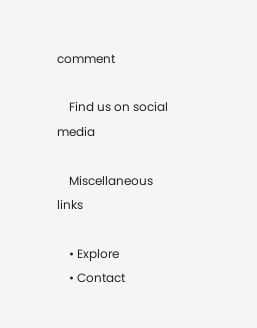comment

    Find us on social media

    Miscellaneous links

    • Explore
    • Contact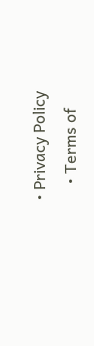• Privacy Policy
    • Terms of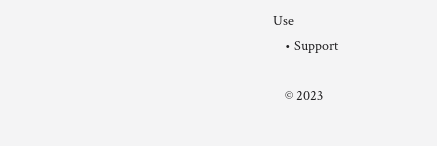Use
    • Support

    © 2023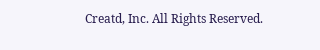Creatd, Inc. All Rights Reserved.